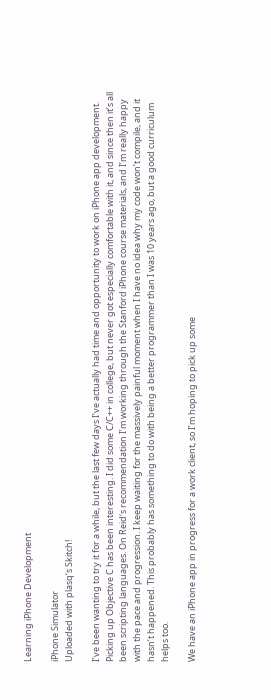Learning iPhone Development

iPhone Simulator
Uploaded with plasq‘s Skitch!

I’ve been wanting to try it for a while, but the last few days I’ve actually had time and opportunity to work on iPhone app development. Picking up Objective C has been interesting. I did some C/C++ in college, but never got especially comfortable with it, and since then it’s all been scripting languages. On Reid‘s recommendation I’m working through the Stanford iPhone course materials, and I’m really happy with the pace and progression. I keep waiting for the massively painful moment when I have no idea why my code won’t compile, and it hasn’t happened. This probably has something to do with being a better programmer than I was 10 years ago, but a good curriculum helps too.

We have an iPhone app in progress for a work client, so I’m hoping to pick up some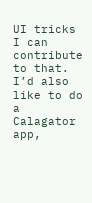UI tricks I can contribute to that. I’d also like to do a Calagator app,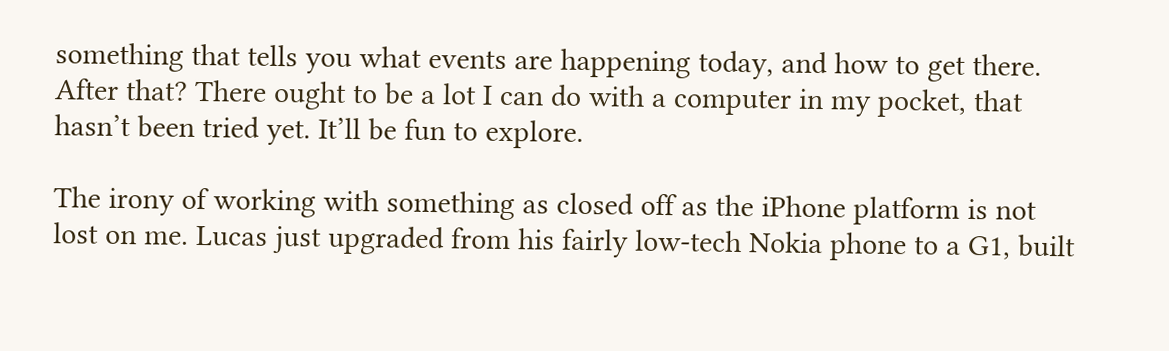something that tells you what events are happening today, and how to get there. After that? There ought to be a lot I can do with a computer in my pocket, that hasn’t been tried yet. It’ll be fun to explore.

The irony of working with something as closed off as the iPhone platform is not lost on me. Lucas just upgraded from his fairly low-tech Nokia phone to a G1, built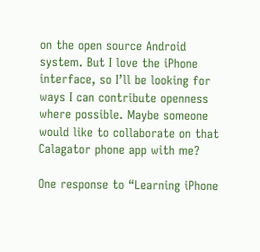on the open source Android system. But I love the iPhone interface, so I’ll be looking for ways I can contribute openness where possible. Maybe someone would like to collaborate on that Calagator phone app with me?

One response to “Learning iPhone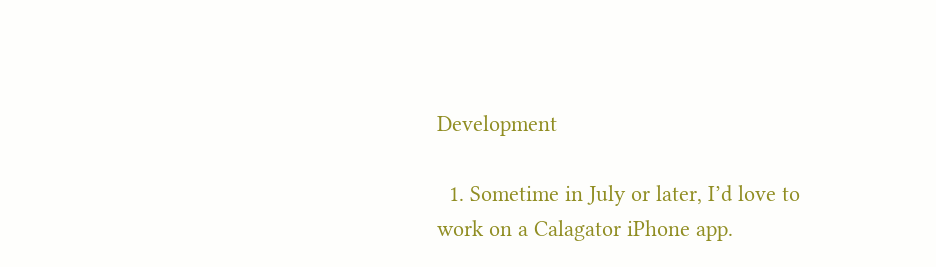Development

  1. Sometime in July or later, I’d love to work on a Calagator iPhone app.